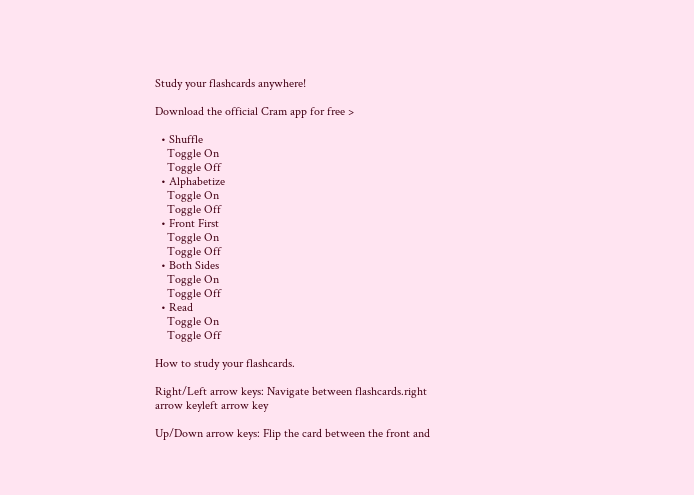Study your flashcards anywhere!

Download the official Cram app for free >

  • Shuffle
    Toggle On
    Toggle Off
  • Alphabetize
    Toggle On
    Toggle Off
  • Front First
    Toggle On
    Toggle Off
  • Both Sides
    Toggle On
    Toggle Off
  • Read
    Toggle On
    Toggle Off

How to study your flashcards.

Right/Left arrow keys: Navigate between flashcards.right arrow keyleft arrow key

Up/Down arrow keys: Flip the card between the front and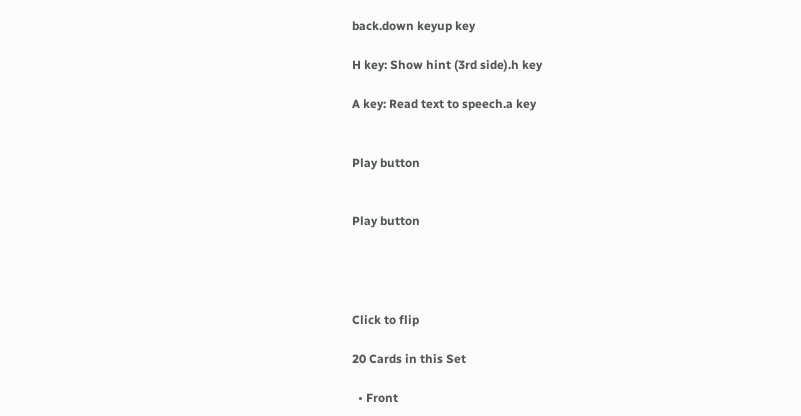back.down keyup key

H key: Show hint (3rd side).h key

A key: Read text to speech.a key


Play button


Play button




Click to flip

20 Cards in this Set

  • Front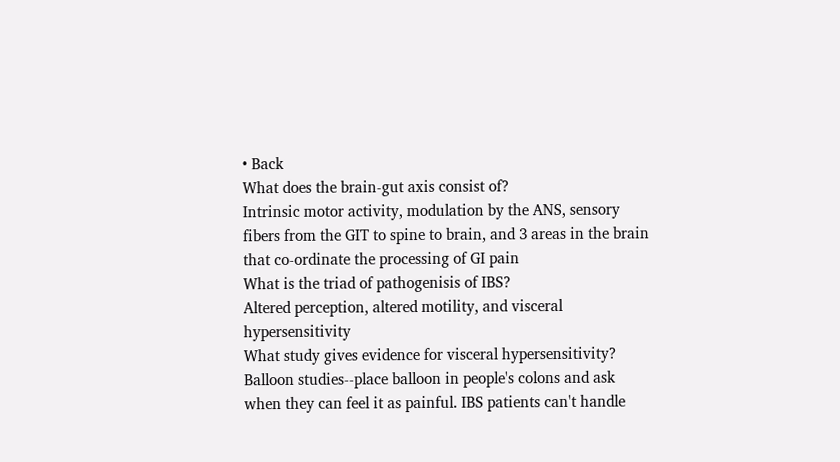• Back
What does the brain-gut axis consist of?
Intrinsic motor activity, modulation by the ANS, sensory fibers from the GIT to spine to brain, and 3 areas in the brain that co-ordinate the processing of GI pain
What is the triad of pathogenisis of IBS?
Altered perception, altered motility, and visceral hypersensitivity
What study gives evidence for visceral hypersensitivity?
Balloon studies--place balloon in people's colons and ask when they can feel it as painful. IBS patients can't handle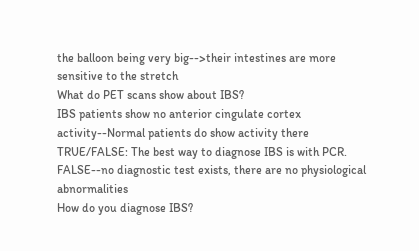the balloon being very big-->their intestines are more sensitive to the stretch
What do PET scans show about IBS?
IBS patients show no anterior cingulate cortex activity--Normal patients do show activity there
TRUE/FALSE: The best way to diagnose IBS is with PCR.
FALSE--no diagnostic test exists, there are no physiological abnormalities
How do you diagnose IBS?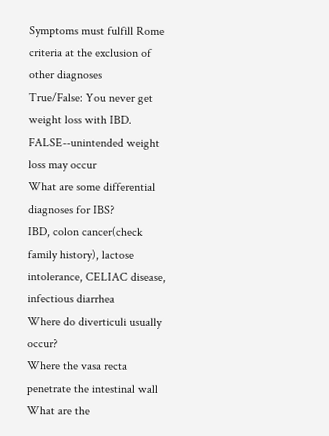Symptoms must fulfill Rome criteria at the exclusion of other diagnoses
True/False: You never get weight loss with IBD.
FALSE--unintended weight loss may occur
What are some differential diagnoses for IBS?
IBD, colon cancer(check family history), lactose intolerance, CELIAC disease, infectious diarrhea
Where do diverticuli usually occur?
Where the vasa recta penetrate the intestinal wall
What are the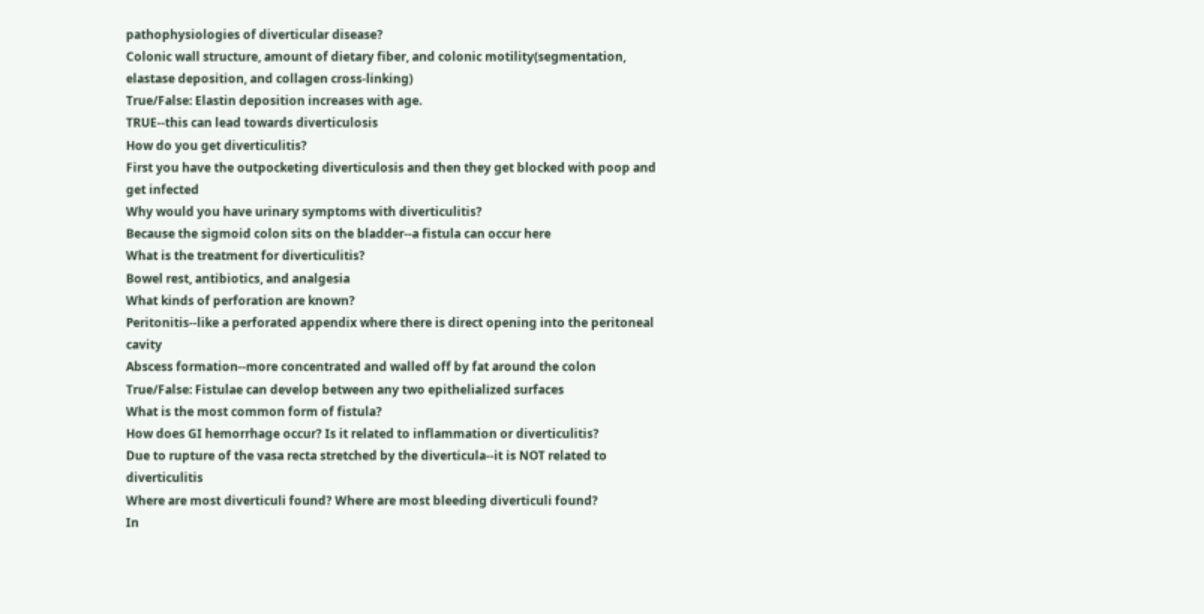pathophysiologies of diverticular disease?
Colonic wall structure, amount of dietary fiber, and colonic motility(segmentation, elastase deposition, and collagen cross-linking)
True/False: Elastin deposition increases with age.
TRUE--this can lead towards diverticulosis
How do you get diverticulitis?
First you have the outpocketing diverticulosis and then they get blocked with poop and get infected
Why would you have urinary symptoms with diverticulitis?
Because the sigmoid colon sits on the bladder--a fistula can occur here
What is the treatment for diverticulitis?
Bowel rest, antibiotics, and analgesia
What kinds of perforation are known?
Peritonitis--like a perforated appendix where there is direct opening into the peritoneal cavity
Abscess formation--more concentrated and walled off by fat around the colon
True/False: Fistulae can develop between any two epithelialized surfaces
What is the most common form of fistula?
How does GI hemorrhage occur? Is it related to inflammation or diverticulitis?
Due to rupture of the vasa recta stretched by the diverticula--it is NOT related to diverticulitis
Where are most diverticuli found? Where are most bleeding diverticuli found?
In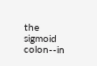the sigmoid colon--in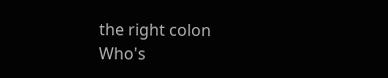the right colon
Who's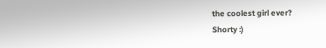the coolest girl ever?
Shorty :)